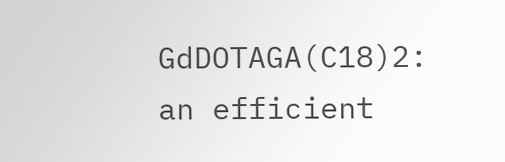GdDOTAGA(C18)2: an efficient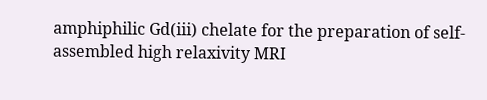amphiphilic Gd(iii) chelate for the preparation of self-assembled high relaxivity MRI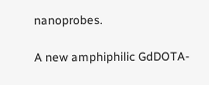nanoprobes.

A new amphiphilic GdDOTA-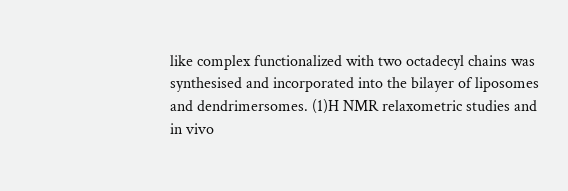like complex functionalized with two octadecyl chains was synthesised and incorporated into the bilayer of liposomes and dendrimersomes. (1)H NMR relaxometric studies and in vivo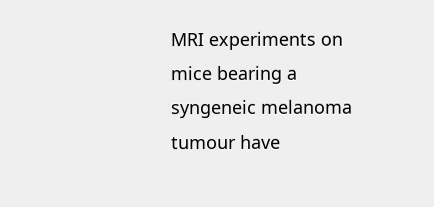MRI experiments on mice bearing a syngeneic melanoma tumour have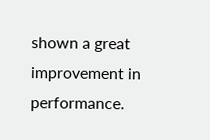shown a great improvement in performance.